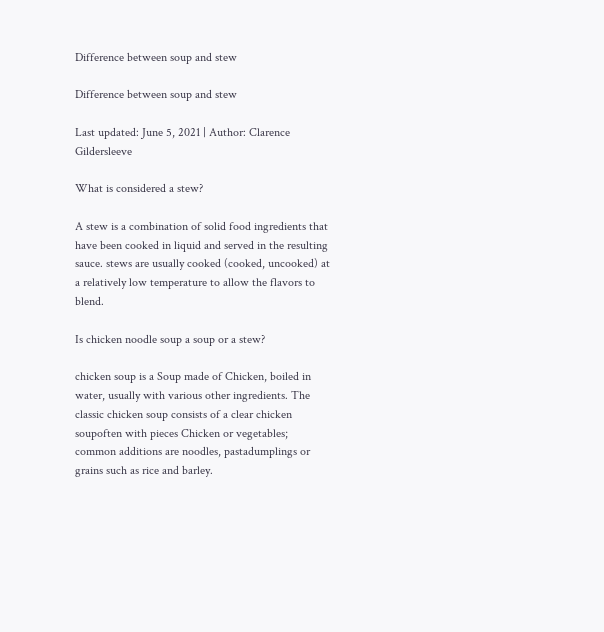Difference between soup and stew

Difference between soup and stew

Last updated: June 5, 2021 | Author: Clarence Gildersleeve

What is considered a stew?

A stew is a combination of solid food ingredients that have been cooked in liquid and served in the resulting sauce. stews are usually cooked (cooked, uncooked) at a relatively low temperature to allow the flavors to blend.

Is chicken noodle soup a soup or a stew?

chicken soup is a Soup made of Chicken, boiled in water, usually with various other ingredients. The classic chicken soup consists of a clear chicken soupoften with pieces Chicken or vegetables; common additions are noodles, pastadumplings or grains such as rice and barley.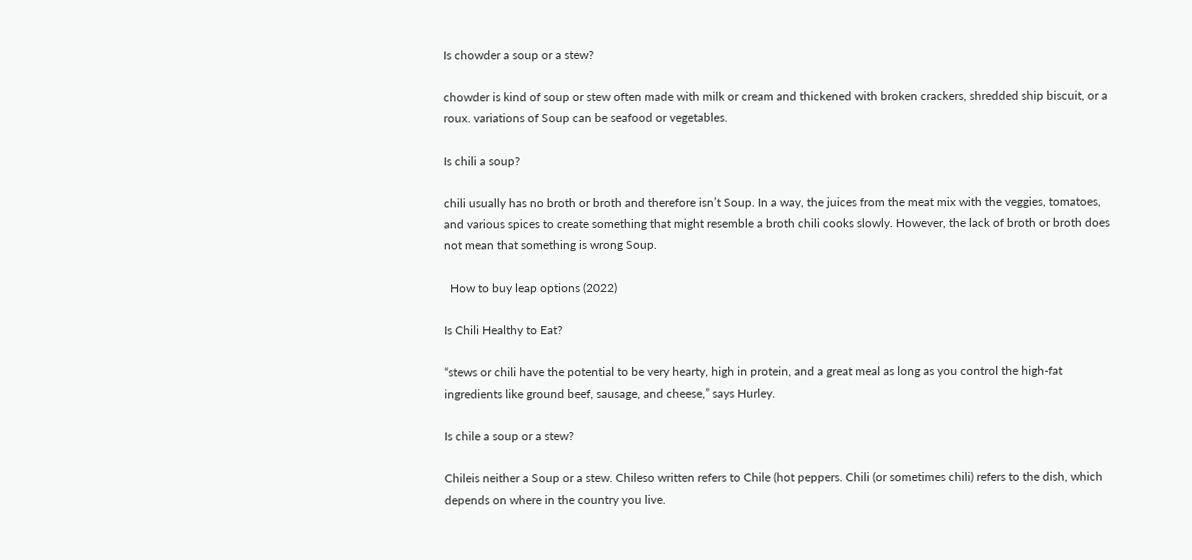Is chowder a soup or a stew?

chowder is kind of soup or stew often made with milk or cream and thickened with broken crackers, shredded ship biscuit, or a roux. variations of Soup can be seafood or vegetables.

Is chili a soup?

chili usually has no broth or broth and therefore isn’t Soup. In a way, the juices from the meat mix with the veggies, tomatoes, and various spices to create something that might resemble a broth chili cooks slowly. However, the lack of broth or broth does not mean that something is wrong Soup.

  How to buy leap options (2022)

Is Chili Healthy to Eat?

“stews or chili have the potential to be very hearty, high in protein, and a great meal as long as you control the high-fat ingredients like ground beef, sausage, and cheese,” says Hurley.

Is chile a soup or a stew?

Chileis neither a Soup or a stew. Chileso written refers to Chile (hot peppers. Chili (or sometimes chili) refers to the dish, which depends on where in the country you live.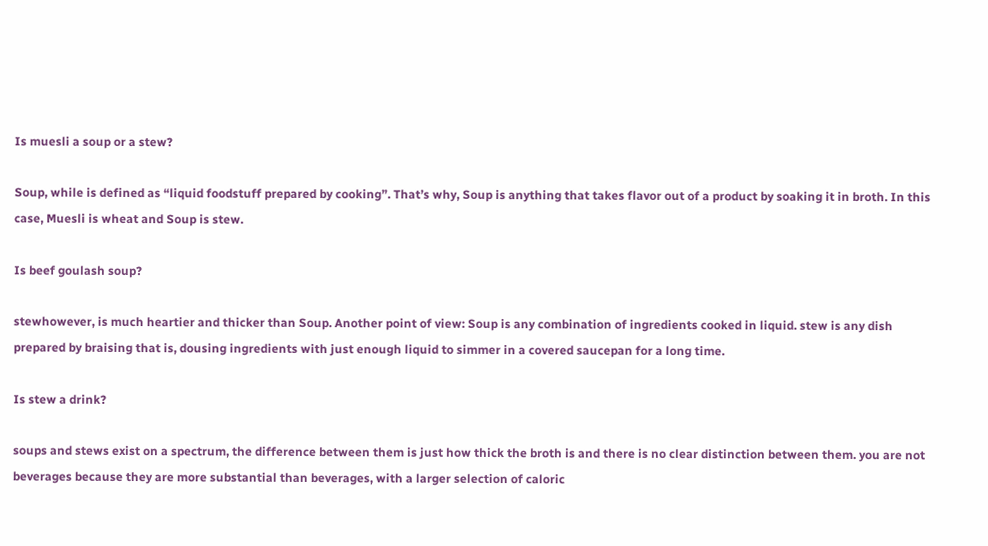Is muesli a soup or a stew?

Soup, while is defined as “liquid foodstuff prepared by cooking”. That’s why, Soup is anything that takes flavor out of a product by soaking it in broth. In this case, Muesli is wheat and Soup is stew.

Is beef goulash soup?

stewhowever, is much heartier and thicker than Soup. Another point of view: Soup is any combination of ingredients cooked in liquid. stew is any dish prepared by braising that is, dousing ingredients with just enough liquid to simmer in a covered saucepan for a long time.

Is stew a drink?

soups and stews exist on a spectrum, the difference between them is just how thick the broth is and there is no clear distinction between them. you are not beverages because they are more substantial than beverages, with a larger selection of caloric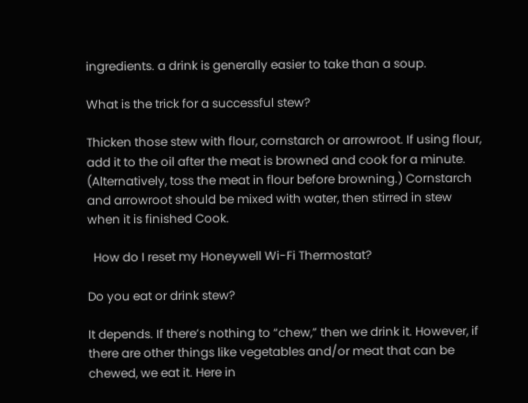ingredients. a drink is generally easier to take than a soup.

What is the trick for a successful stew?

Thicken those stew with flour, cornstarch or arrowroot. If using flour, add it to the oil after the meat is browned and cook for a minute. (Alternatively, toss the meat in flour before browning.) Cornstarch and arrowroot should be mixed with water, then stirred in stew when it is finished Cook.

  How do I reset my Honeywell Wi-Fi Thermostat?

Do you eat or drink stew?

It depends. If there’s nothing to “chew,” then we drink it. However, if there are other things like vegetables and/or meat that can be chewed, we eat it. Here in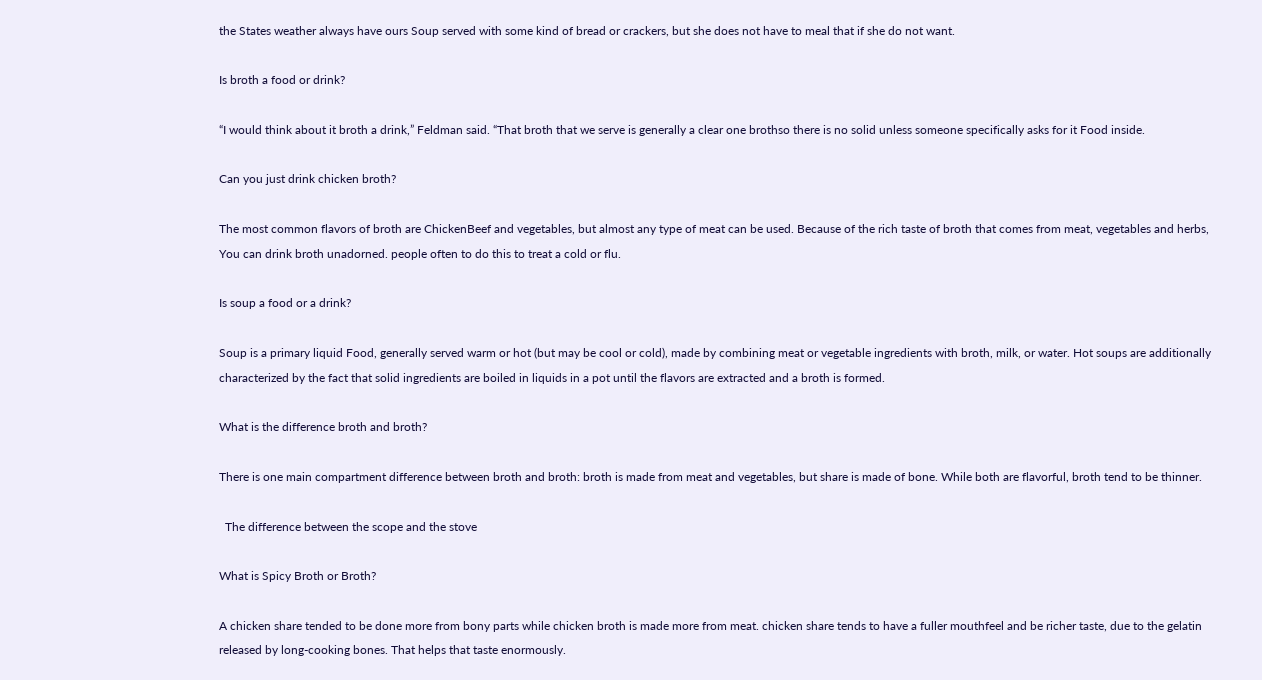the States weather always have ours Soup served with some kind of bread or crackers, but she does not have to meal that if she do not want.

Is broth a food or drink?

“I would think about it broth a drink,” Feldman said. “That broth that we serve is generally a clear one brothso there is no solid unless someone specifically asks for it Food inside.

Can you just drink chicken broth?

The most common flavors of broth are ChickenBeef and vegetables, but almost any type of meat can be used. Because of the rich taste of broth that comes from meat, vegetables and herbs, You can drink broth unadorned. people often to do this to treat a cold or flu.

Is soup a food or a drink?

Soup is a primary liquid Food, generally served warm or hot (but may be cool or cold), made by combining meat or vegetable ingredients with broth, milk, or water. Hot soups are additionally characterized by the fact that solid ingredients are boiled in liquids in a pot until the flavors are extracted and a broth is formed.

What is the difference broth and broth?

There is one main compartment difference between broth and broth: broth is made from meat and vegetables, but share is made of bone. While both are flavorful, broth tend to be thinner.

  The difference between the scope and the stove

What is Spicy Broth or Broth?

A chicken share tended to be done more from bony parts while chicken broth is made more from meat. chicken share tends to have a fuller mouthfeel and be richer taste, due to the gelatin released by long-cooking bones. That helps that taste enormously.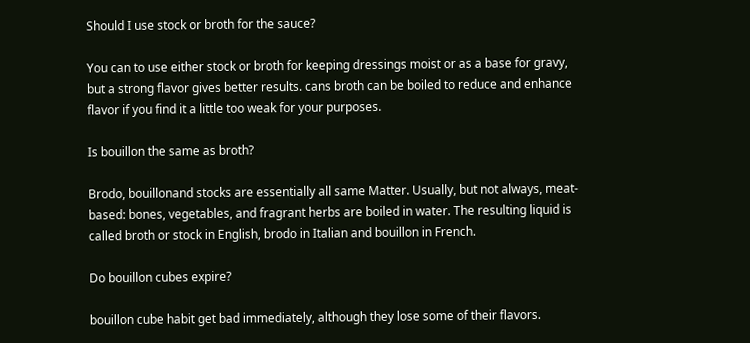Should I use stock or broth for the sauce?

You can to use either stock or broth for keeping dressings moist or as a base for gravy, but a strong flavor gives better results. cans broth can be boiled to reduce and enhance flavor if you find it a little too weak for your purposes.

Is bouillon the same as broth?

Brodo, bouillonand stocks are essentially all same Matter. Usually, but not always, meat-based: bones, vegetables, and fragrant herbs are boiled in water. The resulting liquid is called broth or stock in English, brodo in Italian and bouillon in French.

Do bouillon cubes expire?

bouillon cube habit get bad immediately, although they lose some of their flavors.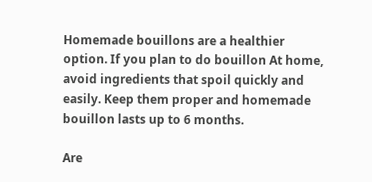Homemade bouillons are a healthier option. If you plan to do bouillon At home, avoid ingredients that spoil quickly and easily. Keep them proper and homemade bouillon lasts up to 6 months.

Are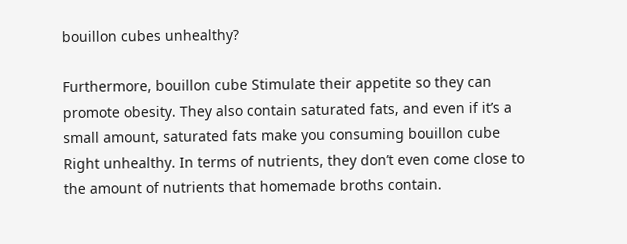bouillon cubes unhealthy?

Furthermore, bouillon cube Stimulate their appetite so they can promote obesity. They also contain saturated fats, and even if it’s a small amount, saturated fats make you consuming bouillon cube Right unhealthy. In terms of nutrients, they don’t even come close to the amount of nutrients that homemade broths contain.